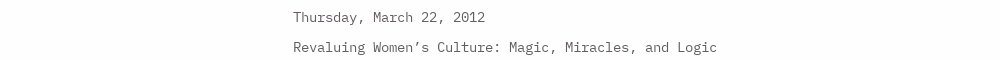Thursday, March 22, 2012

Revaluing Women’s Culture: Magic, Miracles, and Logic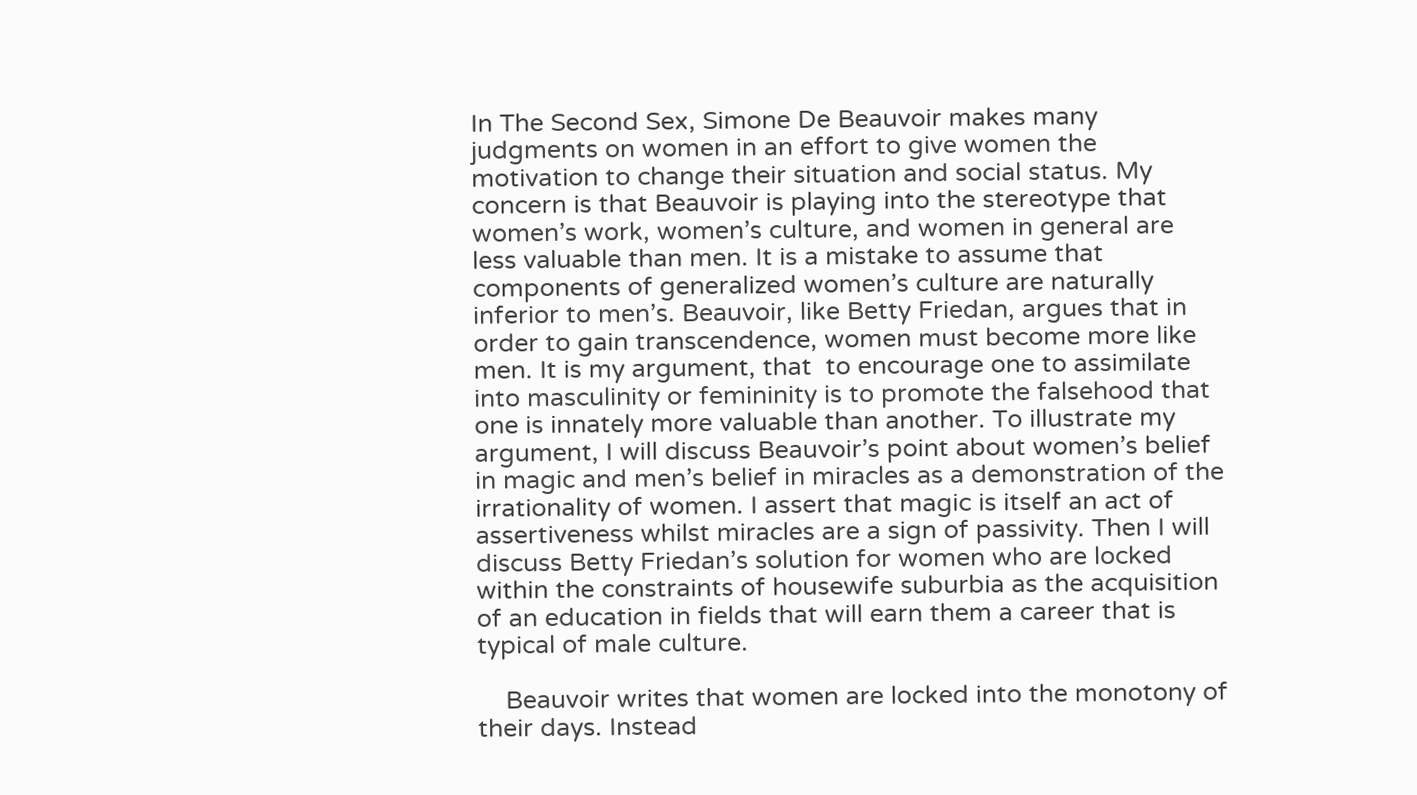In The Second Sex, Simone De Beauvoir makes many judgments on women in an effort to give women the motivation to change their situation and social status. My concern is that Beauvoir is playing into the stereotype that women’s work, women’s culture, and women in general are less valuable than men. It is a mistake to assume that components of generalized women’s culture are naturally inferior to men’s. Beauvoir, like Betty Friedan, argues that in order to gain transcendence, women must become more like men. It is my argument, that  to encourage one to assimilate into masculinity or femininity is to promote the falsehood that one is innately more valuable than another. To illustrate my argument, I will discuss Beauvoir’s point about women’s belief in magic and men’s belief in miracles as a demonstration of the irrationality of women. I assert that magic is itself an act of assertiveness whilst miracles are a sign of passivity. Then I will discuss Betty Friedan’s solution for women who are locked within the constraints of housewife suburbia as the acquisition of an education in fields that will earn them a career that is typical of male culture.

    Beauvoir writes that women are locked into the monotony of their days. Instead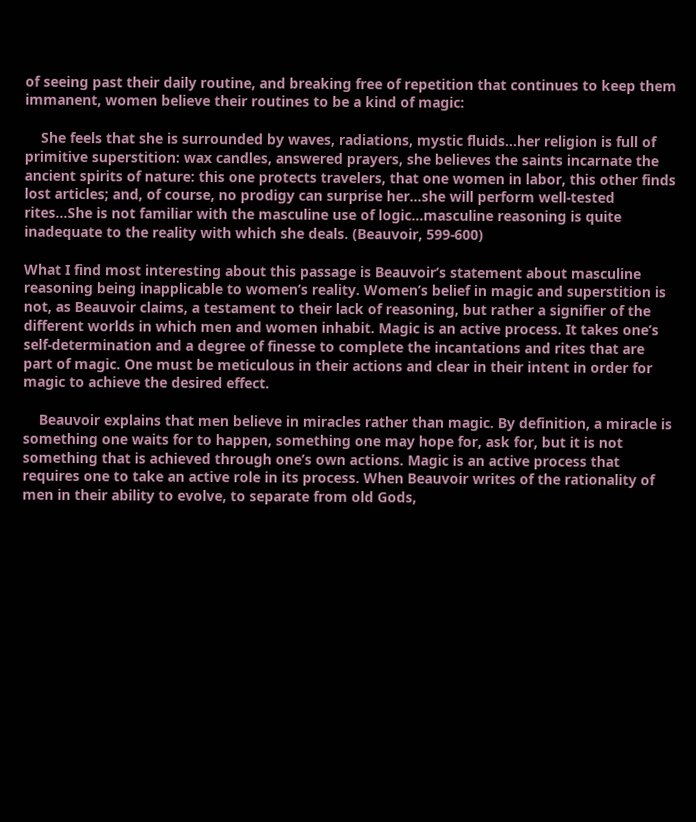of seeing past their daily routine, and breaking free of repetition that continues to keep them immanent, women believe their routines to be a kind of magic:

    She feels that she is surrounded by waves, radiations, mystic fluids…her religion is full of primitive superstition: wax candles, answered prayers, she believes the saints incarnate the ancient spirits of nature: this one protects travelers, that one women in labor, this other finds lost articles; and, of course, no prodigy can surprise her…she will perform well-tested rites…She is not familiar with the masculine use of logic…masculine reasoning is quite inadequate to the reality with which she deals. (Beauvoir, 599-600)

What I find most interesting about this passage is Beauvoir’s statement about masculine reasoning being inapplicable to women’s reality. Women’s belief in magic and superstition is not, as Beauvoir claims, a testament to their lack of reasoning, but rather a signifier of the different worlds in which men and women inhabit. Magic is an active process. It takes one’s self-determination and a degree of finesse to complete the incantations and rites that are part of magic. One must be meticulous in their actions and clear in their intent in order for magic to achieve the desired effect.

    Beauvoir explains that men believe in miracles rather than magic. By definition, a miracle is something one waits for to happen, something one may hope for, ask for, but it is not something that is achieved through one’s own actions. Magic is an active process that requires one to take an active role in its process. When Beauvoir writes of the rationality of men in their ability to evolve, to separate from old Gods,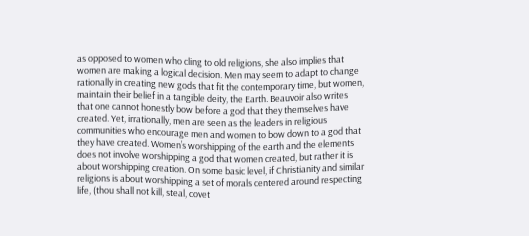as opposed to women who cling to old religions, she also implies that women are making a logical decision. Men may seem to adapt to change rationally in creating new gods that fit the contemporary time, but women, maintain their belief in a tangible deity, the Earth. Beauvoir also writes that one cannot honestly bow before a god that they themselves have created. Yet, irrationally, men are seen as the leaders in religious communities who encourage men and women to bow down to a god that they have created. Women’s worshipping of the earth and the elements does not involve worshipping a god that women created, but rather it is about worshipping creation. On some basic level, if Christianity and similar religions is about worshipping a set of morals centered around respecting life, (thou shall not kill, steal, covet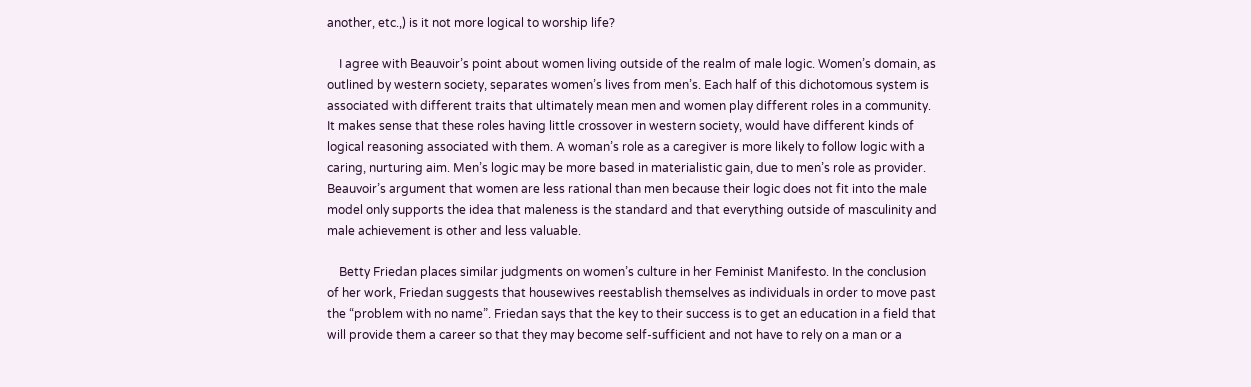another, etc.,) is it not more logical to worship life?

    I agree with Beauvoir’s point about women living outside of the realm of male logic. Women’s domain, as outlined by western society, separates women’s lives from men’s. Each half of this dichotomous system is associated with different traits that ultimately mean men and women play different roles in a community. It makes sense that these roles having little crossover in western society, would have different kinds of logical reasoning associated with them. A woman’s role as a caregiver is more likely to follow logic with a caring, nurturing aim. Men’s logic may be more based in materialistic gain, due to men’s role as provider. Beauvoir’s argument that women are less rational than men because their logic does not fit into the male model only supports the idea that maleness is the standard and that everything outside of masculinity and male achievement is other and less valuable.

    Betty Friedan places similar judgments on women’s culture in her Feminist Manifesto. In the conclusion of her work, Friedan suggests that housewives reestablish themselves as individuals in order to move past the “problem with no name”. Friedan says that the key to their success is to get an education in a field that will provide them a career so that they may become self-sufficient and not have to rely on a man or a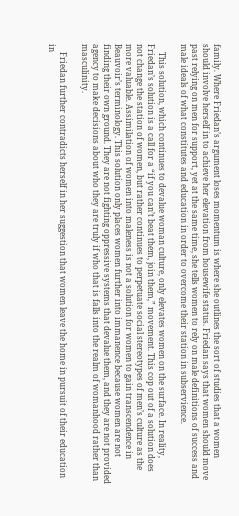family. Where Friedan’s argument loses momentum is where she outlines the sort of studies that a women should involve herself in to achieve her elevation from housewife status. Friedan says that women should move past relying on men for support, yet at the same time, she tells women to rely on male definitions of success and male ideals of what constitutes and education in order to overcome their station in subservience.

    This solution, which continues to devalue woman culture, only elevates women on the surface. In reality, Friedan’s solution is a call for a “if you can’t beat them, join them,” movement. This cop out of a solution does not change the station of women, but rather continues to perpetuate social stereotypes of men’s culture as the more valuable. Assimilation of women into maleness is not a solution for women to gain transcendence in Beauvoir’s terminology. This solution only places women further into immanence because women are not finding their own ground. They are not fighting oppressive systems that devalue them, and they are not provided agency to make decisions about who they are truly if who that is falls into the realm of womanhood rather than masculinity.

    Friedan further contradicts herself in her suggestion that women leave the home in pursuit of their education in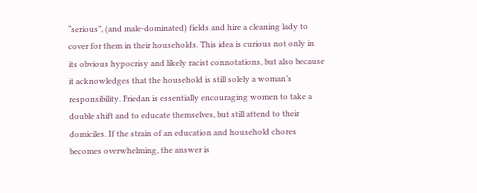“serious”, (and male-dominated) fields and hire a cleaning lady to cover for them in their households. This idea is curious not only in its obvious hypocrisy and likely racist connotations, but also because it acknowledges that the household is still solely a woman’s responsibility. Friedan is essentially encouraging women to take a double shift and to educate themselves, but still attend to their domiciles. If the strain of an education and household chores becomes overwhelming, the answer is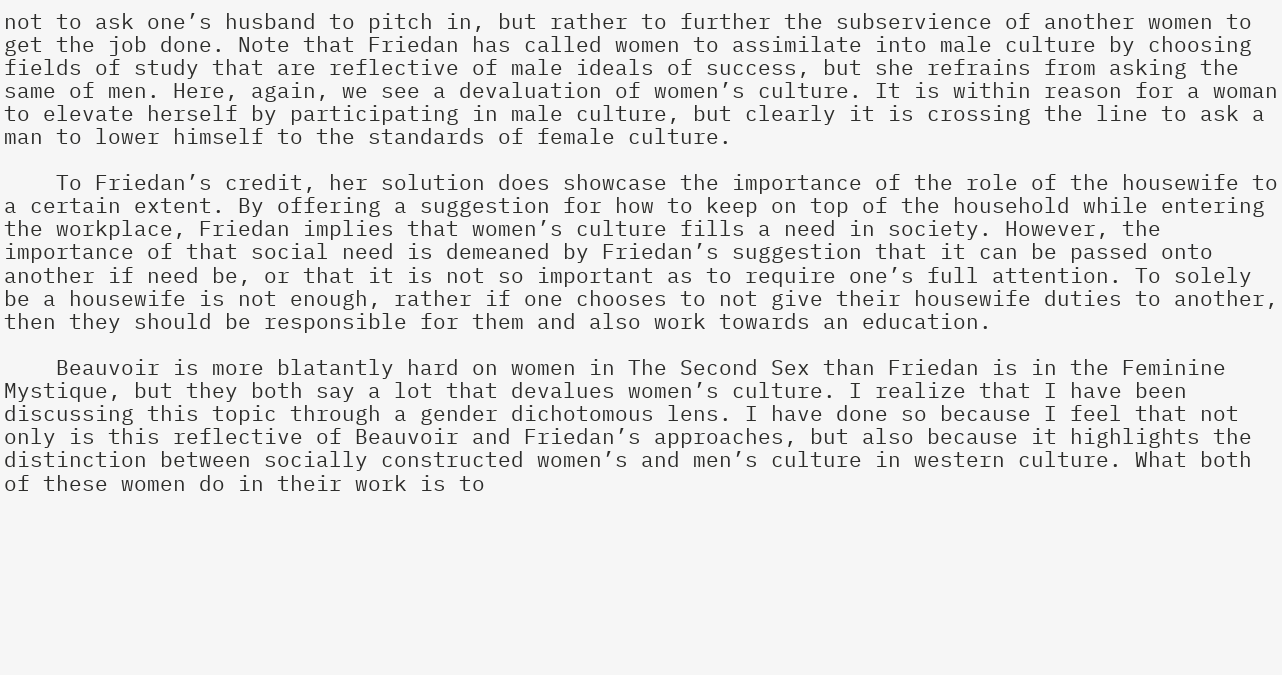not to ask one’s husband to pitch in, but rather to further the subservience of another women to get the job done. Note that Friedan has called women to assimilate into male culture by choosing fields of study that are reflective of male ideals of success, but she refrains from asking the same of men. Here, again, we see a devaluation of women’s culture. It is within reason for a woman to elevate herself by participating in male culture, but clearly it is crossing the line to ask a man to lower himself to the standards of female culture.

    To Friedan’s credit, her solution does showcase the importance of the role of the housewife to a certain extent. By offering a suggestion for how to keep on top of the household while entering the workplace, Friedan implies that women’s culture fills a need in society. However, the importance of that social need is demeaned by Friedan’s suggestion that it can be passed onto another if need be, or that it is not so important as to require one’s full attention. To solely be a housewife is not enough, rather if one chooses to not give their housewife duties to another, then they should be responsible for them and also work towards an education.

    Beauvoir is more blatantly hard on women in The Second Sex than Friedan is in the Feminine Mystique, but they both say a lot that devalues women’s culture. I realize that I have been discussing this topic through a gender dichotomous lens. I have done so because I feel that not only is this reflective of Beauvoir and Friedan’s approaches, but also because it highlights the distinction between socially constructed women’s and men’s culture in western culture. What both of these women do in their work is to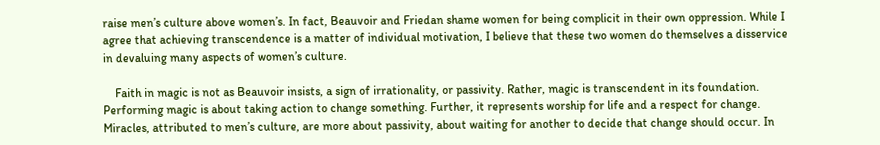raise men’s culture above women’s. In fact, Beauvoir and Friedan shame women for being complicit in their own oppression. While I agree that achieving transcendence is a matter of individual motivation, I believe that these two women do themselves a disservice in devaluing many aspects of women’s culture.

    Faith in magic is not as Beauvoir insists, a sign of irrationality, or passivity. Rather, magic is transcendent in its foundation. Performing magic is about taking action to change something. Further, it represents worship for life and a respect for change. Miracles, attributed to men’s culture, are more about passivity, about waiting for another to decide that change should occur. In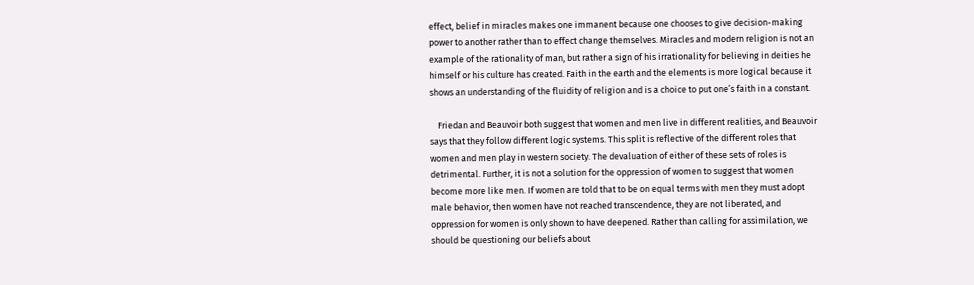effect, belief in miracles makes one immanent because one chooses to give decision-making power to another rather than to effect change themselves. Miracles and modern religion is not an example of the rationality of man, but rather a sign of his irrationality for believing in deities he himself or his culture has created. Faith in the earth and the elements is more logical because it shows an understanding of the fluidity of religion and is a choice to put one’s faith in a constant.

    Friedan and Beauvoir both suggest that women and men live in different realities, and Beauvoir says that they follow different logic systems. This split is reflective of the different roles that women and men play in western society. The devaluation of either of these sets of roles is detrimental. Further, it is not a solution for the oppression of women to suggest that women become more like men. If women are told that to be on equal terms with men they must adopt male behavior, then women have not reached transcendence, they are not liberated, and oppression for women is only shown to have deepened. Rather than calling for assimilation, we should be questioning our beliefs about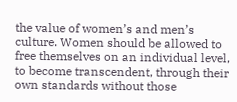the value of women’s and men’s culture. Women should be allowed to free themselves on an individual level, to become transcendent, through their own standards without those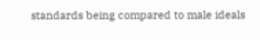standards being compared to male ideals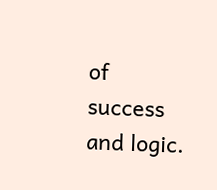of success and logic.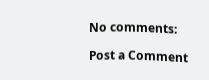No comments:

Post a Comment